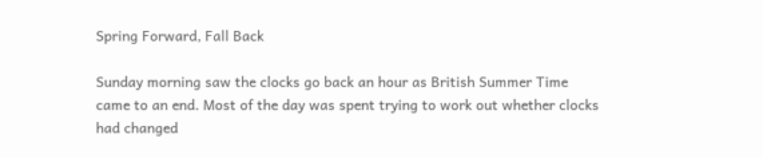Spring Forward, Fall Back

Sunday morning saw the clocks go back an hour as British Summer Time came to an end. Most of the day was spent trying to work out whether clocks had changed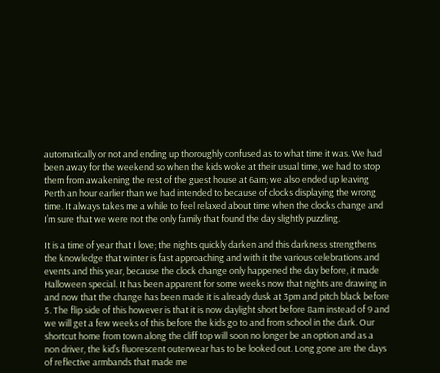automatically or not and ending up thoroughly confused as to what time it was. We had been away for the weekend so when the kids woke at their usual time, we had to stop them from awakening the rest of the guest house at 6am; we also ended up leaving Perth an hour earlier than we had intended to because of clocks displaying the wrong time. It always takes me a while to feel relaxed about time when the clocks change and I’m sure that we were not the only family that found the day slightly puzzling.

It is a time of year that I love; the nights quickly darken and this darkness strengthens the knowledge that winter is fast approaching and with it the various celebrations and events and this year, because the clock change only happened the day before, it made Halloween special. It has been apparent for some weeks now that nights are drawing in and now that the change has been made it is already dusk at 3pm and pitch black before 5. The flip side of this however is that it is now daylight short before 8am instead of 9 and we will get a few weeks of this before the kids go to and from school in the dark. Our shortcut home from town along the cliff top will soon no longer be an option and as a non driver, the kid’s fluorescent outerwear has to be looked out. Long gone are the days of reflective armbands that made me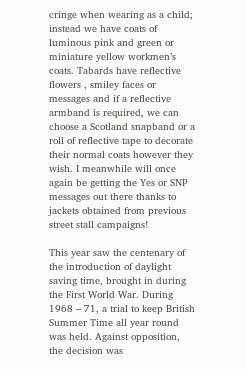cringe when wearing as a child; instead we have coats of luminous pink and green or miniature yellow workmen’s coats. Tabards have reflective flowers , smiley faces or messages and if a reflective armband is required, we can choose a Scotland snapband or a roll of reflective tape to decorate their normal coats however they wish. I meanwhile will once again be getting the Yes or SNP messages out there thanks to jackets obtained from previous street stall campaigns!

This year saw the centenary of the introduction of daylight saving time, brought in during the First World War. During 1968 – 71, a trial to keep British Summer Time all year round was held. Against opposition, the decision was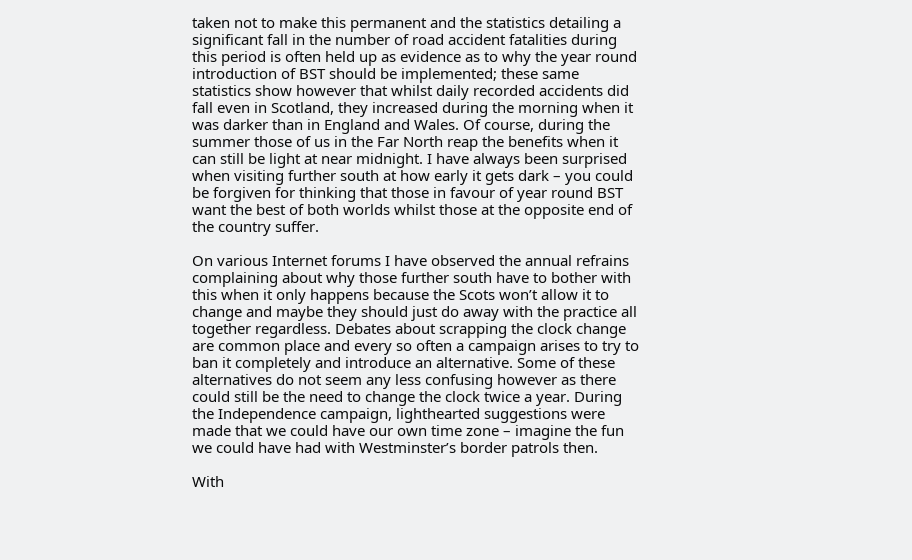taken not to make this permanent and the statistics detailing a significant fall in the number of road accident fatalities during this period is often held up as evidence as to why the year round introduction of BST should be implemented; these same statistics show however that whilst daily recorded accidents did fall even in Scotland, they increased during the morning when it was darker than in England and Wales. Of course, during the summer those of us in the Far North reap the benefits when it can still be light at near midnight. I have always been surprised when visiting further south at how early it gets dark – you could be forgiven for thinking that those in favour of year round BST want the best of both worlds whilst those at the opposite end of the country suffer.

On various Internet forums I have observed the annual refrains complaining about why those further south have to bother with this when it only happens because the Scots won’t allow it to change and maybe they should just do away with the practice all together regardless. Debates about scrapping the clock change are common place and every so often a campaign arises to try to ban it completely and introduce an alternative. Some of these alternatives do not seem any less confusing however as there could still be the need to change the clock twice a year. During the Independence campaign, lighthearted suggestions were made that we could have our own time zone – imagine the fun we could have had with Westminster’s border patrols then.

With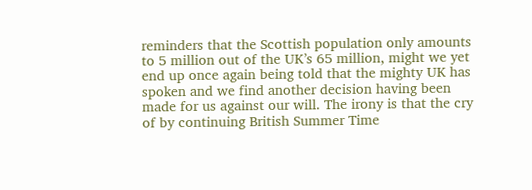reminders that the Scottish population only amounts to 5 million out of the UK’s 65 million, might we yet end up once again being told that the mighty UK has spoken and we find another decision having been made for us against our will. The irony is that the cry of by continuing British Summer Time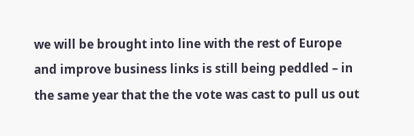we will be brought into line with the rest of Europe and improve business links is still being peddled – in the same year that the the vote was cast to pull us out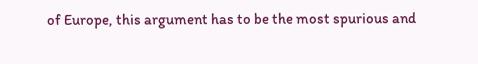of Europe, this argument has to be the most spurious and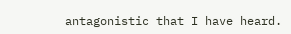antagonistic that I have heard.